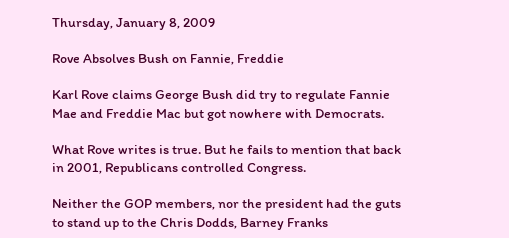Thursday, January 8, 2009

Rove Absolves Bush on Fannie, Freddie

Karl Rove claims George Bush did try to regulate Fannie Mae and Freddie Mac but got nowhere with Democrats.

What Rove writes is true. But he fails to mention that back in 2001, Republicans controlled Congress.

Neither the GOP members, nor the president had the guts to stand up to the Chris Dodds, Barney Franks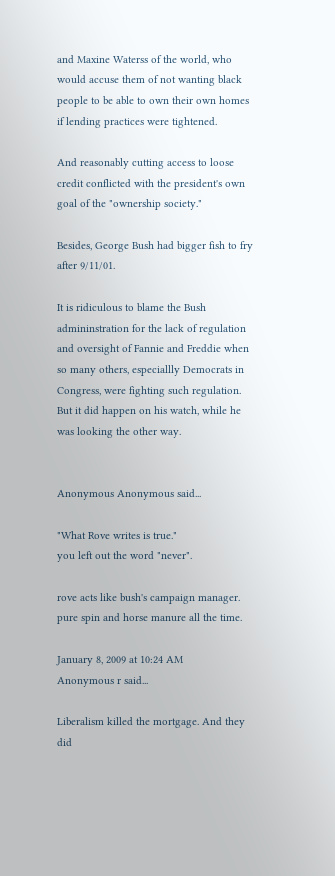and Maxine Waterss of the world, who would accuse them of not wanting black people to be able to own their own homes if lending practices were tightened.

And reasonably cutting access to loose credit conflicted with the president's own goal of the "ownership society."

Besides, George Bush had bigger fish to fry after 9/11/01.

It is ridiculous to blame the Bush admininstration for the lack of regulation and oversight of Fannie and Freddie when so many others, especiallly Democrats in Congress, were fighting such regulation. But it did happen on his watch, while he was looking the other way.


Anonymous Anonymous said...

"What Rove writes is true."
you left out the word "never".

rove acts like bush's campaign manager. pure spin and horse manure all the time.

January 8, 2009 at 10:24 AM
Anonymous r said...

Liberalism killed the mortgage. And they did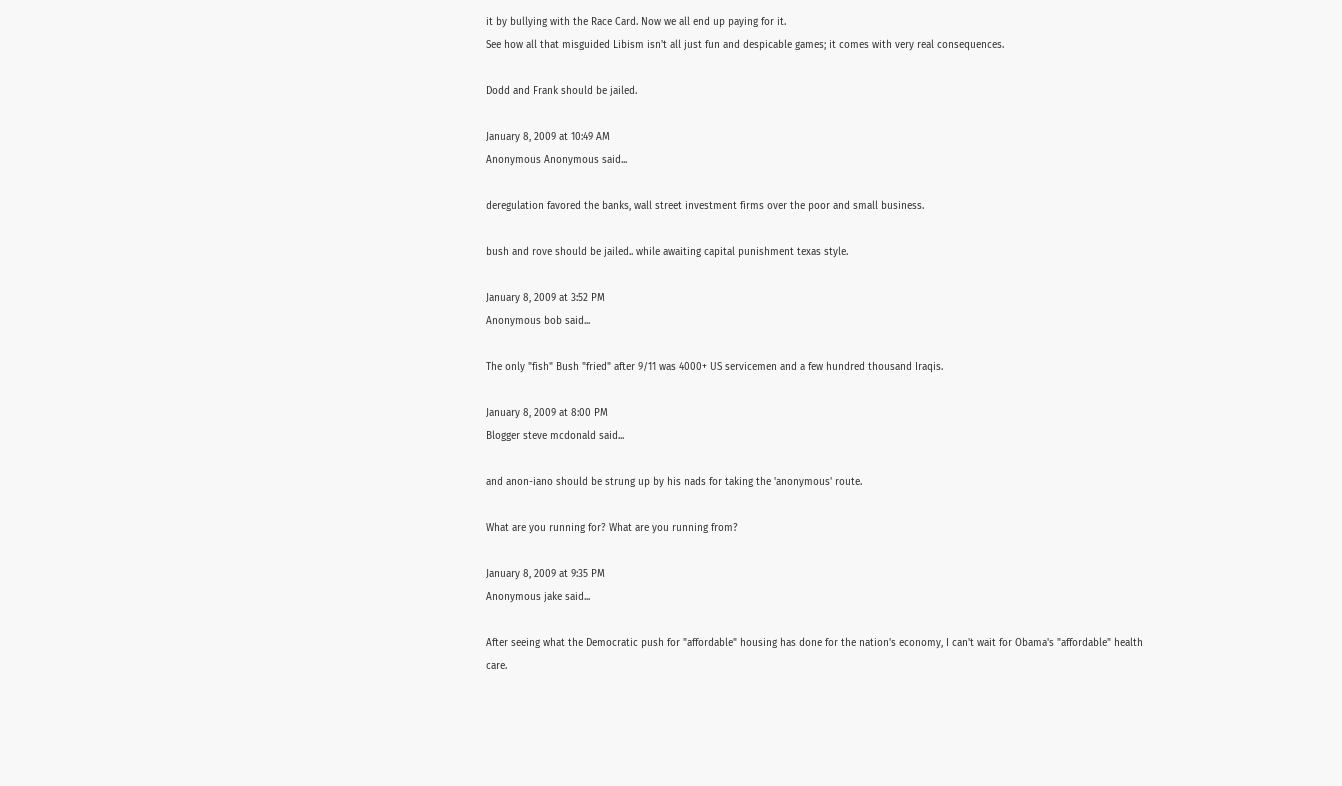it by bullying with the Race Card. Now we all end up paying for it.
See how all that misguided Libism isn't all just fun and despicable games; it comes with very real consequences.

Dodd and Frank should be jailed.

January 8, 2009 at 10:49 AM
Anonymous Anonymous said...

deregulation favored the banks, wall street investment firms over the poor and small business.

bush and rove should be jailed.. while awaiting capital punishment texas style.

January 8, 2009 at 3:52 PM
Anonymous bob said...

The only "fish" Bush "fried" after 9/11 was 4000+ US servicemen and a few hundred thousand Iraqis.

January 8, 2009 at 8:00 PM
Blogger steve mcdonald said...

and anon-iano should be strung up by his nads for taking the 'anonymous' route.

What are you running for? What are you running from?

January 8, 2009 at 9:35 PM
Anonymous jake said...

After seeing what the Democratic push for "affordable" housing has done for the nation's economy, I can't wait for Obama's "affordable" health care.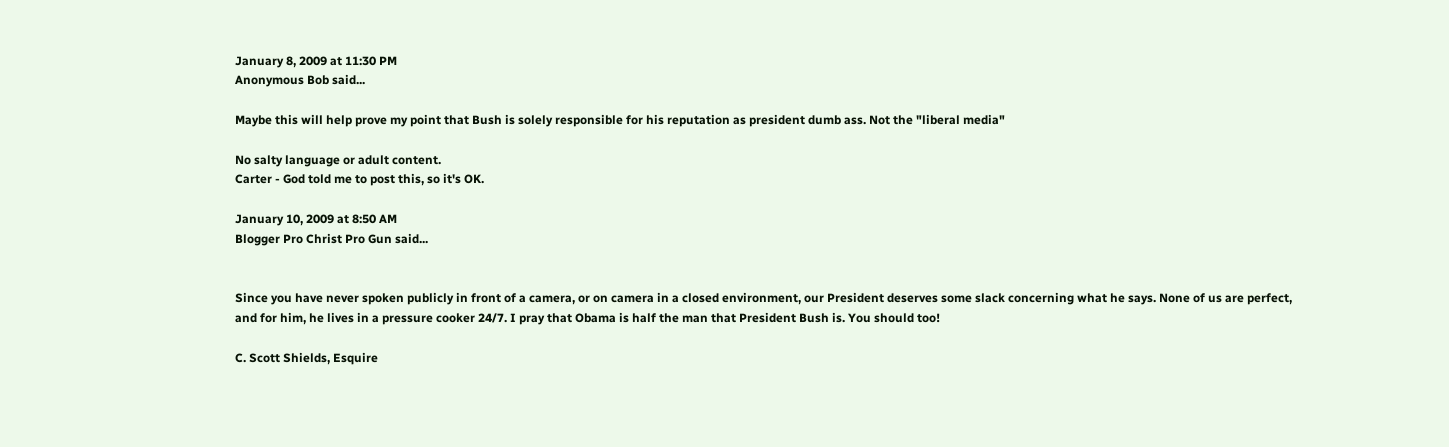January 8, 2009 at 11:30 PM
Anonymous Bob said...

Maybe this will help prove my point that Bush is solely responsible for his reputation as president dumb ass. Not the "liberal media"

No salty language or adult content.
Carter - God told me to post this, so it's OK.

January 10, 2009 at 8:50 AM
Blogger Pro Christ Pro Gun said...


Since you have never spoken publicly in front of a camera, or on camera in a closed environment, our President deserves some slack concerning what he says. None of us are perfect, and for him, he lives in a pressure cooker 24/7. I pray that Obama is half the man that President Bush is. You should too!

C. Scott Shields, Esquire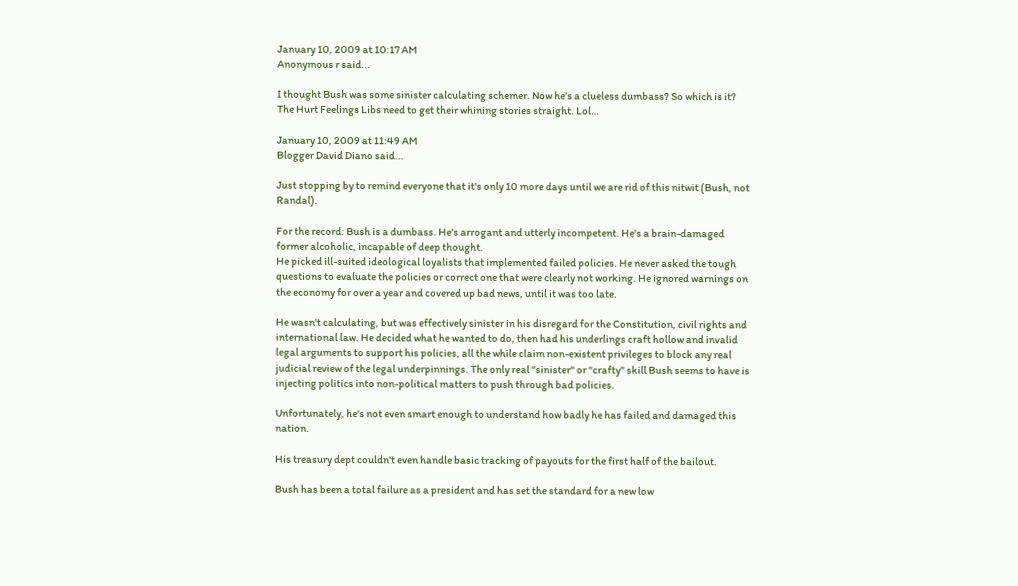January 10, 2009 at 10:17 AM
Anonymous r said...

I thought Bush was some sinister calculating schemer. Now he’s a clueless dumbass? So which is it? The Hurt Feelings Libs need to get their whining stories straight. Lol…

January 10, 2009 at 11:49 AM
Blogger David Diano said...

Just stopping by to remind everyone that it's only 10 more days until we are rid of this nitwit (Bush, not Randal).

For the record: Bush is a dumbass. He's arrogant and utterly incompetent. He's a brain-damaged former alcoholic, incapable of deep thought.
He picked ill-suited ideological loyalists that implemented failed policies. He never asked the tough questions to evaluate the policies or correct one that were clearly not working. He ignored warnings on the economy for over a year and covered up bad news, until it was too late.

He wasn't calculating, but was effectively sinister in his disregard for the Constitution, civil rights and international law. He decided what he wanted to do, then had his underlings craft hollow and invalid legal arguments to support his policies, all the while claim non-existent privileges to block any real judicial review of the legal underpinnings. The only real "sinister" or "crafty" skill Bush seems to have is injecting politics into non-political matters to push through bad policies.

Unfortunately, he's not even smart enough to understand how badly he has failed and damaged this nation.

His treasury dept couldn't even handle basic tracking of payouts for the first half of the bailout.

Bush has been a total failure as a president and has set the standard for a new low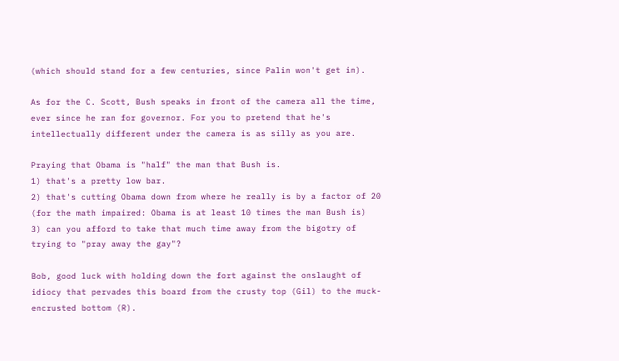(which should stand for a few centuries, since Palin won't get in).

As for the C. Scott, Bush speaks in front of the camera all the time, ever since he ran for governor. For you to pretend that he's intellectually different under the camera is as silly as you are.

Praying that Obama is "half" the man that Bush is.
1) that's a pretty low bar.
2) that's cutting Obama down from where he really is by a factor of 20 (for the math impaired: Obama is at least 10 times the man Bush is)
3) can you afford to take that much time away from the bigotry of trying to "pray away the gay"?

Bob, good luck with holding down the fort against the onslaught of idiocy that pervades this board from the crusty top (Gil) to the muck-encrusted bottom (R).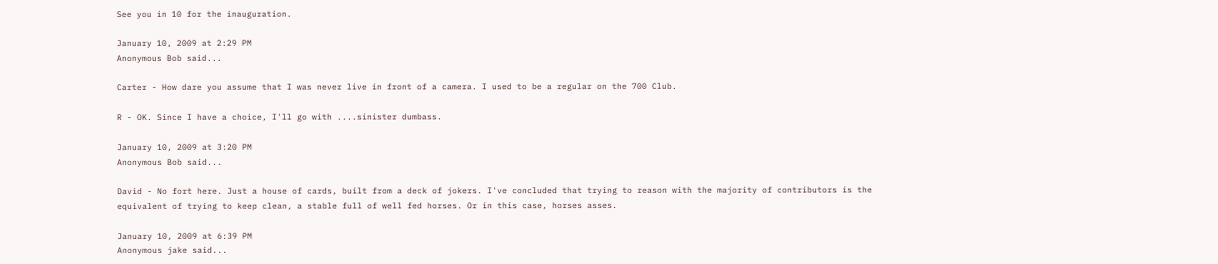See you in 10 for the inauguration.

January 10, 2009 at 2:29 PM
Anonymous Bob said...

Carter - How dare you assume that I was never live in front of a camera. I used to be a regular on the 700 Club.

R - OK. Since I have a choice, I'll go with ....sinister dumbass.

January 10, 2009 at 3:20 PM
Anonymous Bob said...

David - No fort here. Just a house of cards, built from a deck of jokers. I've concluded that trying to reason with the majority of contributors is the equivalent of trying to keep clean, a stable full of well fed horses. Or in this case, horses asses.

January 10, 2009 at 6:39 PM
Anonymous jake said...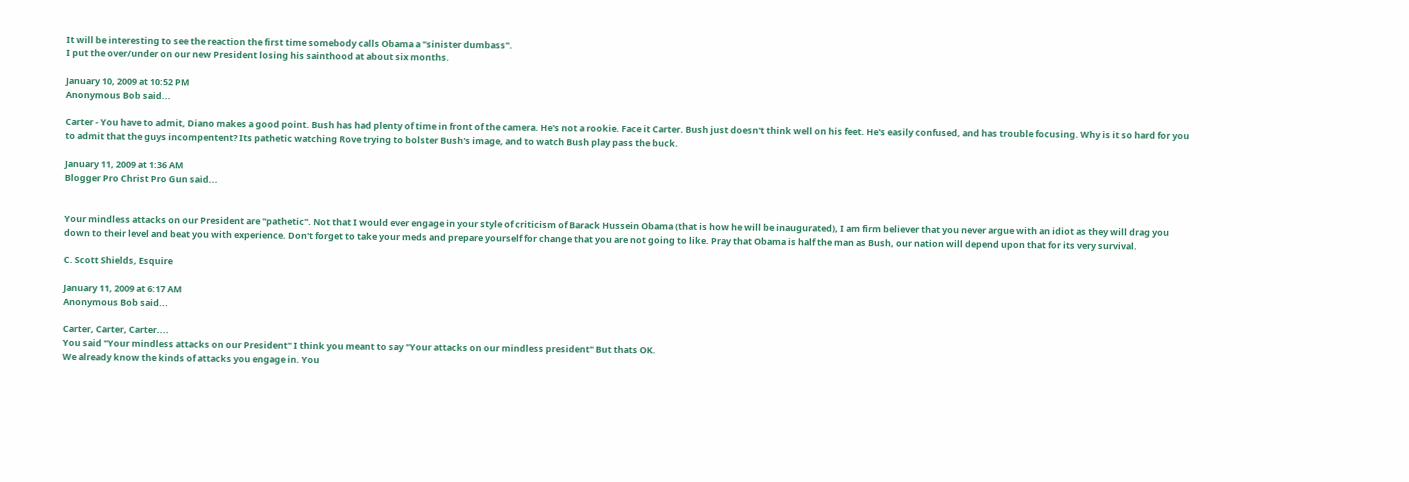It will be interesting to see the reaction the first time somebody calls Obama a "sinister dumbass".
I put the over/under on our new President losing his sainthood at about six months.

January 10, 2009 at 10:52 PM
Anonymous Bob said...

Carter - You have to admit, Diano makes a good point. Bush has had plenty of time in front of the camera. He's not a rookie. Face it Carter. Bush just doesn't think well on his feet. He's easily confused, and has trouble focusing. Why is it so hard for you to admit that the guys incompentent? Its pathetic watching Rove trying to bolster Bush's image, and to watch Bush play pass the buck.

January 11, 2009 at 1:36 AM
Blogger Pro Christ Pro Gun said...


Your mindless attacks on our President are "pathetic". Not that I would ever engage in your style of criticism of Barack Hussein Obama (that is how he will be inaugurated), I am firm believer that you never argue with an idiot as they will drag you down to their level and beat you with experience. Don't forget to take your meds and prepare yourself for change that you are not going to like. Pray that Obama is half the man as Bush, our nation will depend upon that for its very survival.

C. Scott Shields, Esquire

January 11, 2009 at 6:17 AM
Anonymous Bob said...

Carter, Carter, Carter....
You said "Your mindless attacks on our President" I think you meant to say "Your attacks on our mindless president" But thats OK.
We already know the kinds of attacks you engage in. You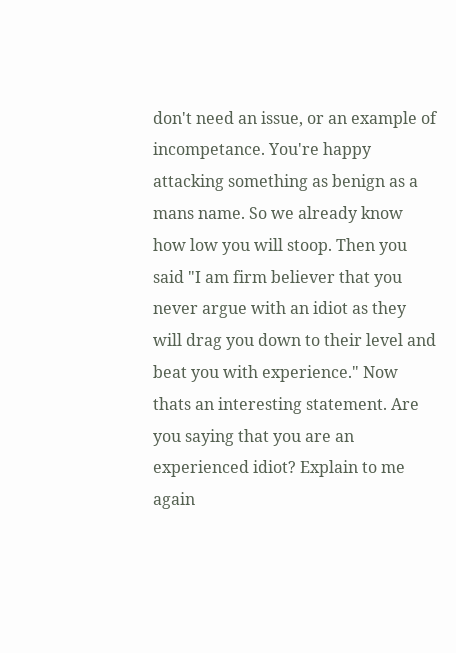don't need an issue, or an example of incompetance. You're happy attacking something as benign as a mans name. So we already know how low you will stoop. Then you said "I am firm believer that you never argue with an idiot as they will drag you down to their level and beat you with experience." Now thats an interesting statement. Are you saying that you are an experienced idiot? Explain to me again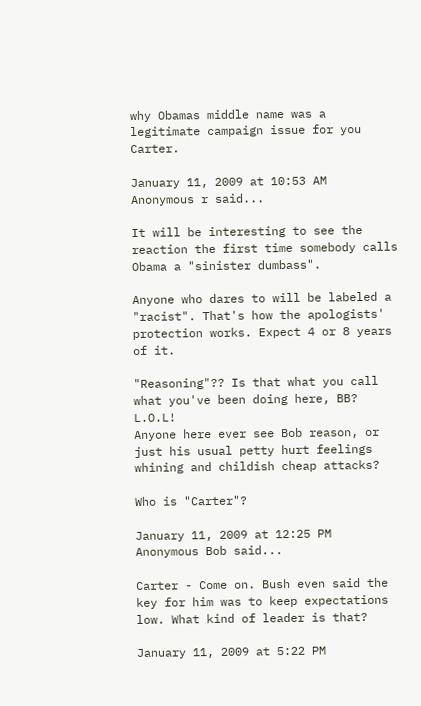why Obamas middle name was a legitimate campaign issue for you Carter.

January 11, 2009 at 10:53 AM
Anonymous r said...

It will be interesting to see the reaction the first time somebody calls Obama a "sinister dumbass".

Anyone who dares to will be labeled a "racist". That's how the apologists' protection works. Expect 4 or 8 years of it.

"Reasoning"?? Is that what you call what you've been doing here, BB? L.O.L!
Anyone here ever see Bob reason, or just his usual petty hurt feelings whining and childish cheap attacks?

Who is "Carter"?

January 11, 2009 at 12:25 PM
Anonymous Bob said...

Carter - Come on. Bush even said the key for him was to keep expectations low. What kind of leader is that?

January 11, 2009 at 5:22 PM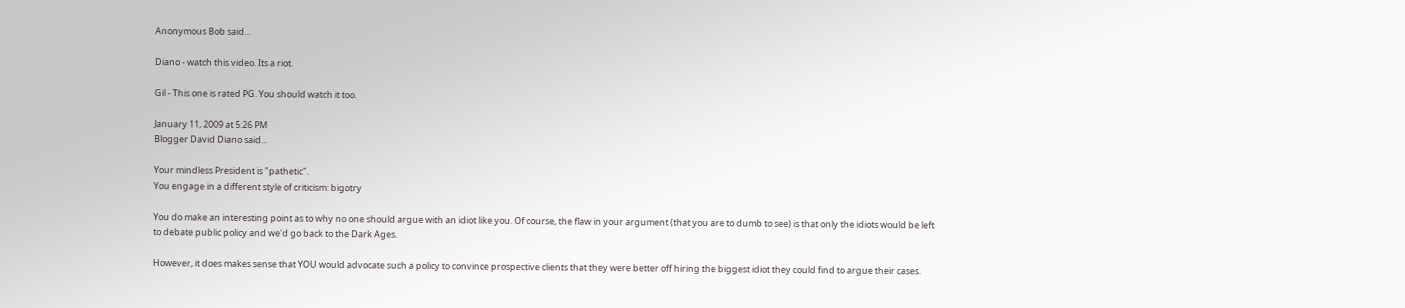Anonymous Bob said...

Diano - watch this video. Its a riot.

Gil - This one is rated PG. You should watch it too.

January 11, 2009 at 5:26 PM
Blogger David Diano said...

Your mindless President is "pathetic".
You engage in a different style of criticism: bigotry

You do make an interesting point as to why no one should argue with an idiot like you. Of course, the flaw in your argument (that you are to dumb to see) is that only the idiots would be left to debate public policy and we'd go back to the Dark Ages.

However, it does makes sense that YOU would advocate such a policy to convince prospective clients that they were better off hiring the biggest idiot they could find to argue their cases.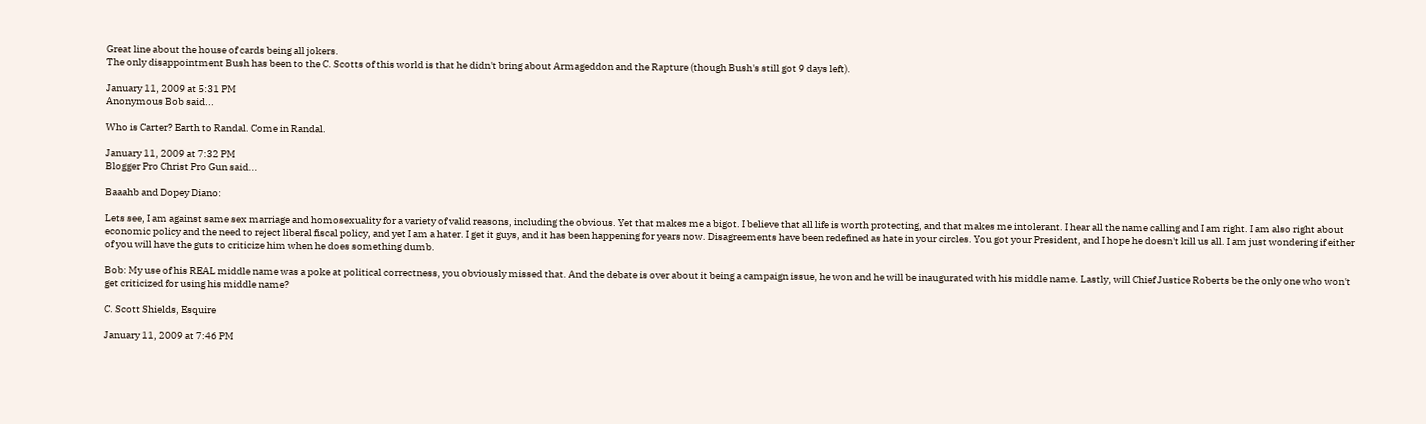Great line about the house of cards being all jokers.
The only disappointment Bush has been to the C. Scotts of this world is that he didn't bring about Armageddon and the Rapture (though Bush's still got 9 days left).

January 11, 2009 at 5:31 PM
Anonymous Bob said...

Who is Carter? Earth to Randal. Come in Randal.

January 11, 2009 at 7:32 PM
Blogger Pro Christ Pro Gun said...

Baaahb and Dopey Diano:

Lets see, I am against same sex marriage and homosexuality for a variety of valid reasons, including the obvious. Yet that makes me a bigot. I believe that all life is worth protecting, and that makes me intolerant. I hear all the name calling and I am right. I am also right about economic policy and the need to reject liberal fiscal policy, and yet I am a hater. I get it guys, and it has been happening for years now. Disagreements have been redefined as hate in your circles. You got your President, and I hope he doesn't kill us all. I am just wondering if either of you will have the guts to criticize him when he does something dumb.

Bob: My use of his REAL middle name was a poke at political correctness, you obviously missed that. And the debate is over about it being a campaign issue, he won and he will be inaugurated with his middle name. Lastly, will Chief Justice Roberts be the only one who won't get criticized for using his middle name?

C. Scott Shields, Esquire

January 11, 2009 at 7:46 PM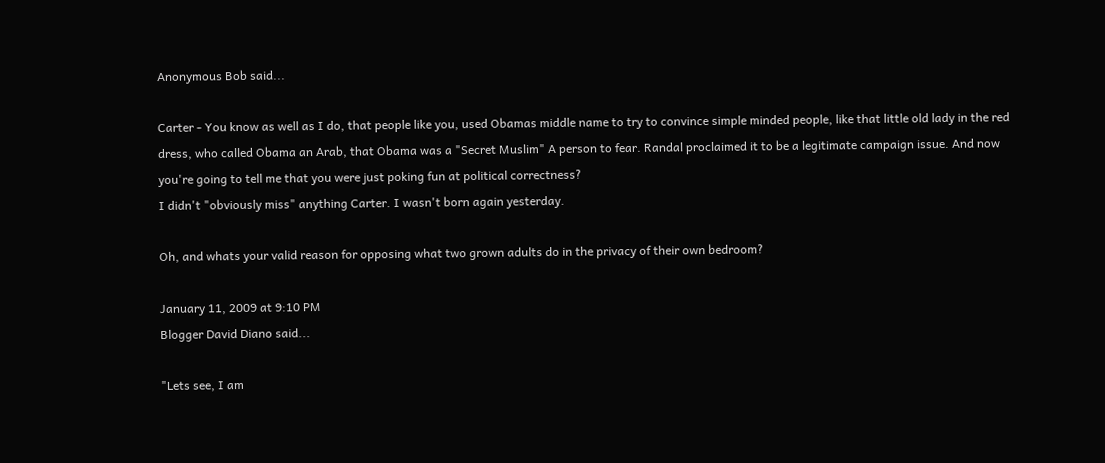Anonymous Bob said...

Carter - You know as well as I do, that people like you, used Obamas middle name to try to convince simple minded people, like that little old lady in the red dress, who called Obama an Arab, that Obama was a "Secret Muslim" A person to fear. Randal proclaimed it to be a legitimate campaign issue. And now you're going to tell me that you were just poking fun at political correctness?
I didn't "obviously miss" anything Carter. I wasn't born again yesterday.

Oh, and whats your valid reason for opposing what two grown adults do in the privacy of their own bedroom?

January 11, 2009 at 9:10 PM
Blogger David Diano said...

"Lets see, I am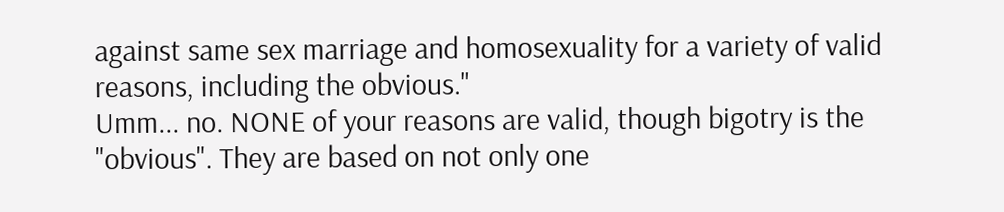against same sex marriage and homosexuality for a variety of valid reasons, including the obvious."
Umm... no. NONE of your reasons are valid, though bigotry is the "obvious". They are based on not only one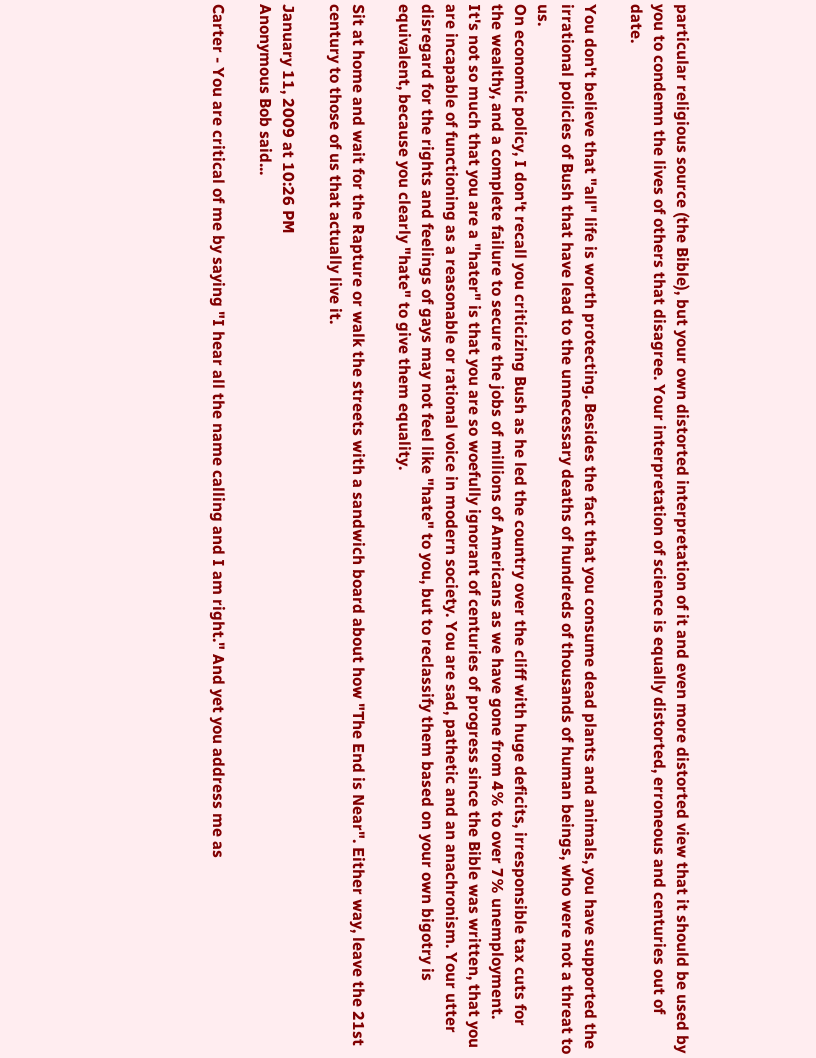particular religious source (the Bible), but your own distorted interpretation of it and even more distorted view that it should be used by you to condemn the lives of others that disagree. Your interpretation of science is equally distorted, erroneous and centuries out of date.

You don't believe that "all" life is worth protecting. Besides the fact that you consume dead plants and animals, you have supported the irrational policies of Bush that have lead to the unnecessary deaths of hundreds of thousands of human beings, who were not a threat to us.
On economic policy, I don't recall you criticizing Bush as he led the country over the cliff with huge deficits, irresponsible tax cuts for the wealthy, and a complete failure to secure the jobs of millions of Americans as we have gone from 4% to over 7% unemployment.
It's not so much that you are a "hater" is that you are so woefully ignorant of centuries of progress since the Bible was written, that you are incapable of functioning as a reasonable or rational voice in modern society. You are sad, pathetic and an anachronism. Your utter disregard for the rights and feelings of gays may not feel like "hate" to you, but to reclassify them based on your own bigotry is equivalent, because you clearly "hate" to give them equality.

Sit at home and wait for the Rapture or walk the streets with a sandwich board about how "The End is Near". Either way, leave the 21st century to those of us that actually live it.

January 11, 2009 at 10:26 PM
Anonymous Bob said...

Carter - You are critical of me by saying "I hear all the name calling and I am right." And yet you address me as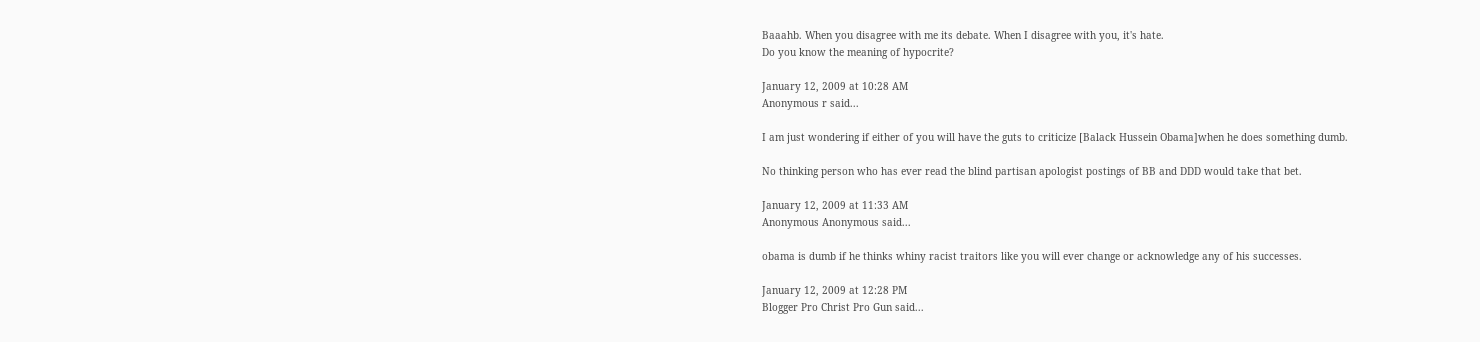Baaahb. When you disagree with me its debate. When I disagree with you, it's hate.
Do you know the meaning of hypocrite?

January 12, 2009 at 10:28 AM
Anonymous r said...

I am just wondering if either of you will have the guts to criticize [Balack Hussein Obama]when he does something dumb.

No thinking person who has ever read the blind partisan apologist postings of BB and DDD would take that bet.

January 12, 2009 at 11:33 AM
Anonymous Anonymous said...

obama is dumb if he thinks whiny racist traitors like you will ever change or acknowledge any of his successes.

January 12, 2009 at 12:28 PM
Blogger Pro Christ Pro Gun said...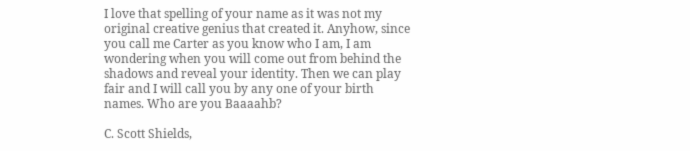I love that spelling of your name as it was not my original creative genius that created it. Anyhow, since you call me Carter as you know who I am, I am wondering when you will come out from behind the shadows and reveal your identity. Then we can play fair and I will call you by any one of your birth names. Who are you Baaaahb?

C. Scott Shields,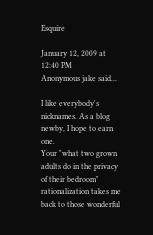Esquire

January 12, 2009 at 12:40 PM
Anonymous jake said...

I like everybody's nicknames. As a blog newby, I hope to earn one.
Your "what two grown adults do in the privacy of their bedroom" rationalization takes me back to those wonderful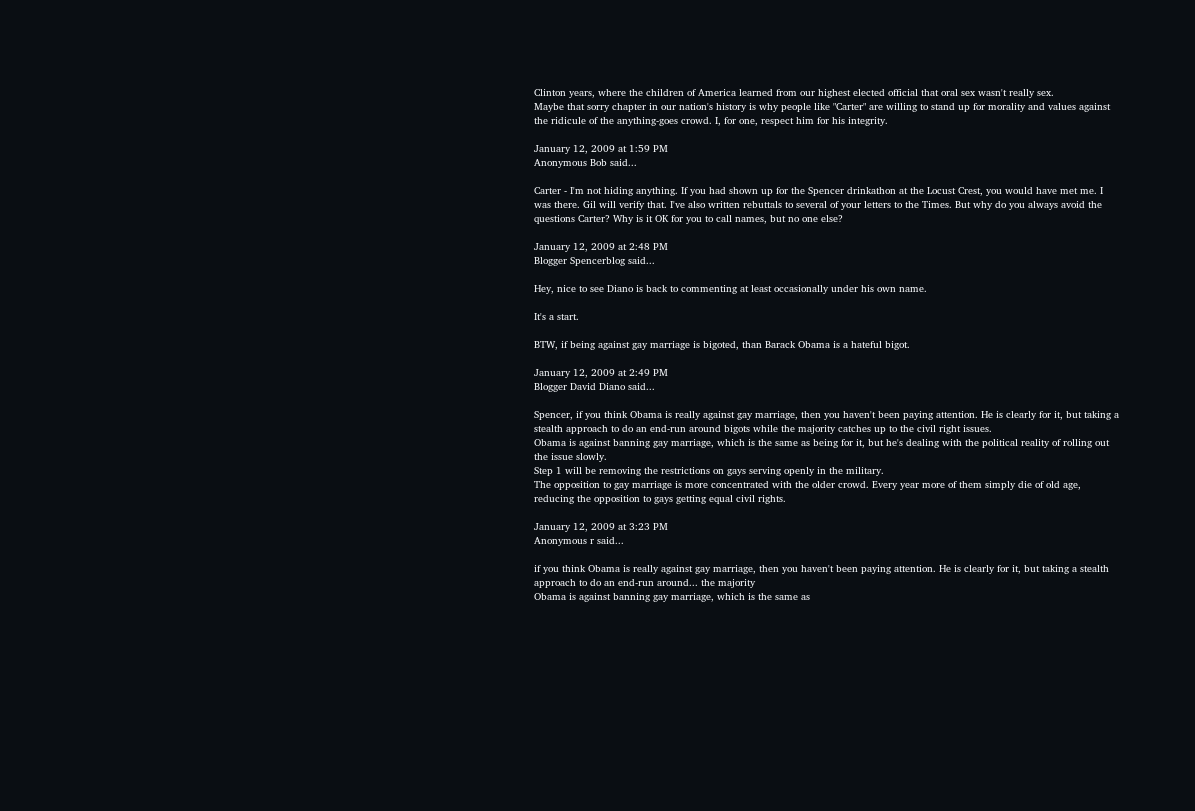Clinton years, where the children of America learned from our highest elected official that oral sex wasn't really sex.
Maybe that sorry chapter in our nation's history is why people like "Carter" are willing to stand up for morality and values against the ridicule of the anything-goes crowd. I, for one, respect him for his integrity.

January 12, 2009 at 1:59 PM
Anonymous Bob said...

Carter - I'm not hiding anything. If you had shown up for the Spencer drinkathon at the Locust Crest, you would have met me. I was there. Gil will verify that. I've also written rebuttals to several of your letters to the Times. But why do you always avoid the questions Carter? Why is it OK for you to call names, but no one else?

January 12, 2009 at 2:48 PM
Blogger Spencerblog said...

Hey, nice to see Diano is back to commenting at least occasionally under his own name.

It's a start.

BTW, if being against gay marriage is bigoted, than Barack Obama is a hateful bigot.

January 12, 2009 at 2:49 PM
Blogger David Diano said...

Spencer, if you think Obama is really against gay marriage, then you haven't been paying attention. He is clearly for it, but taking a stealth approach to do an end-run around bigots while the majority catches up to the civil right issues.
Obama is against banning gay marriage, which is the same as being for it, but he's dealing with the political reality of rolling out the issue slowly.
Step 1 will be removing the restrictions on gays serving openly in the military.
The opposition to gay marriage is more concentrated with the older crowd. Every year more of them simply die of old age, reducing the opposition to gays getting equal civil rights.

January 12, 2009 at 3:23 PM
Anonymous r said...

if you think Obama is really against gay marriage, then you haven't been paying attention. He is clearly for it, but taking a stealth approach to do an end-run around... the majority
Obama is against banning gay marriage, which is the same as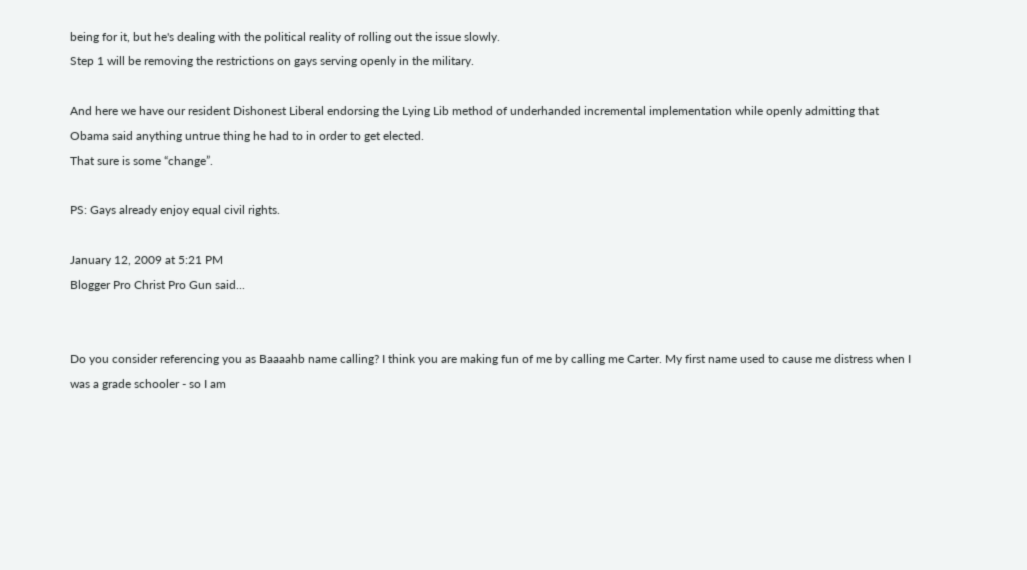being for it, but he's dealing with the political reality of rolling out the issue slowly.
Step 1 will be removing the restrictions on gays serving openly in the military.

And here we have our resident Dishonest Liberal endorsing the Lying Lib method of underhanded incremental implementation while openly admitting that Obama said anything untrue thing he had to in order to get elected.
That sure is some “change”.

PS: Gays already enjoy equal civil rights.

January 12, 2009 at 5:21 PM
Blogger Pro Christ Pro Gun said...


Do you consider referencing you as Baaaahb name calling? I think you are making fun of me by calling me Carter. My first name used to cause me distress when I was a grade schooler - so I am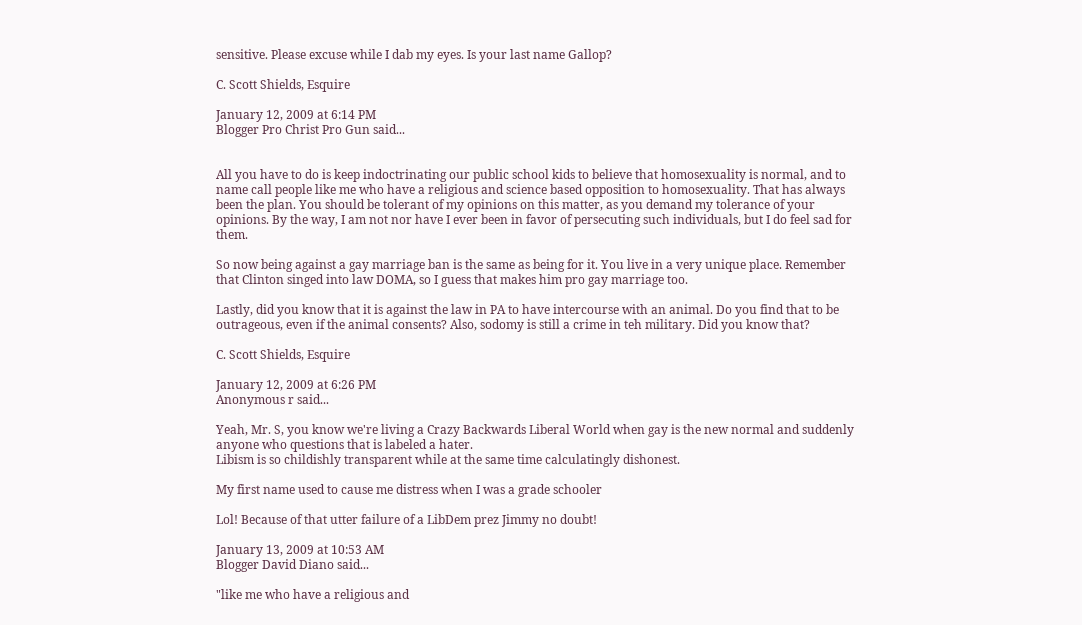sensitive. Please excuse while I dab my eyes. Is your last name Gallop?

C. Scott Shields, Esquire

January 12, 2009 at 6:14 PM
Blogger Pro Christ Pro Gun said...


All you have to do is keep indoctrinating our public school kids to believe that homosexuality is normal, and to name call people like me who have a religious and science based opposition to homosexuality. That has always been the plan. You should be tolerant of my opinions on this matter, as you demand my tolerance of your opinions. By the way, I am not nor have I ever been in favor of persecuting such individuals, but I do feel sad for them.

So now being against a gay marriage ban is the same as being for it. You live in a very unique place. Remember that Clinton singed into law DOMA, so I guess that makes him pro gay marriage too.

Lastly, did you know that it is against the law in PA to have intercourse with an animal. Do you find that to be outrageous, even if the animal consents? Also, sodomy is still a crime in teh military. Did you know that?

C. Scott Shields, Esquire

January 12, 2009 at 6:26 PM
Anonymous r said...

Yeah, Mr. S, you know we're living a Crazy Backwards Liberal World when gay is the new normal and suddenly anyone who questions that is labeled a hater.
Libism is so childishly transparent while at the same time calculatingly dishonest.

My first name used to cause me distress when I was a grade schooler

Lol! Because of that utter failure of a LibDem prez Jimmy no doubt!

January 13, 2009 at 10:53 AM
Blogger David Diano said...

"like me who have a religious and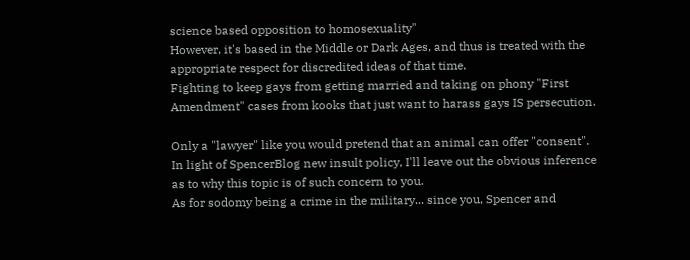science based opposition to homosexuality"
However, it's based in the Middle or Dark Ages, and thus is treated with the appropriate respect for discredited ideas of that time.
Fighting to keep gays from getting married and taking on phony "First Amendment" cases from kooks that just want to harass gays IS persecution.

Only a "lawyer" like you would pretend that an animal can offer "consent". In light of SpencerBlog new insult policy, I'll leave out the obvious inference as to why this topic is of such concern to you.
As for sodomy being a crime in the military... since you, Spencer and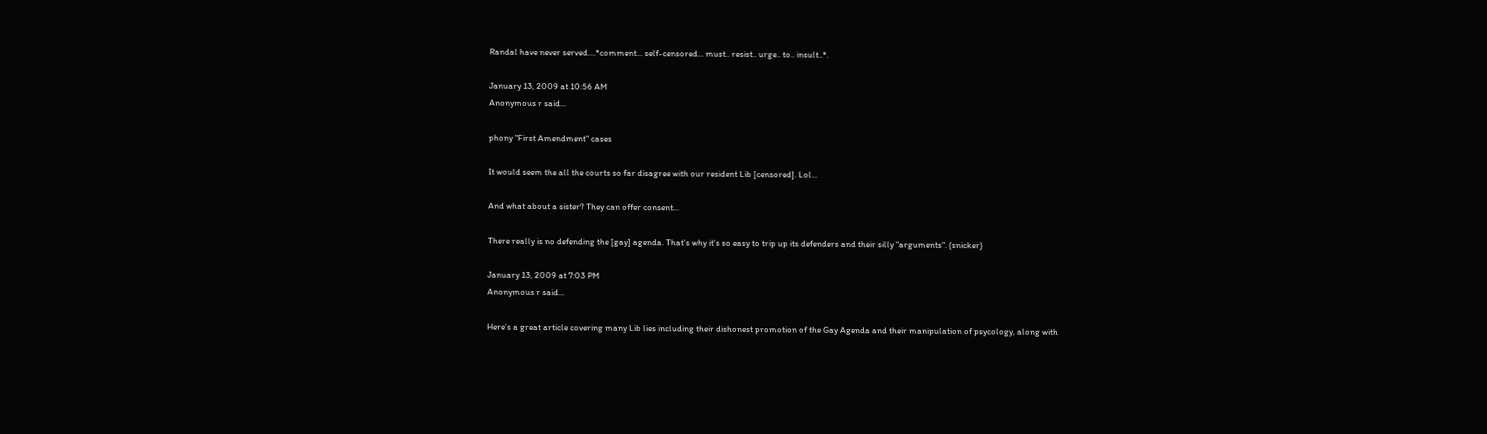Randal have never served....*comment... self-censored... must.. resist.. urge.. to.. insult..*.

January 13, 2009 at 10:56 AM
Anonymous r said...

phony "First Amendment" cases

It would seem the all the courts so far disagree with our resident Lib [censored]. Lol...

And what about a sister? They can offer consent...

There really is no defending the [gay] agenda. That's why it's so easy to trip up its defenders and their silly "arguments". (snicker)

January 13, 2009 at 7:03 PM
Anonymous r said...

Here’s a great article covering many Lib lies including their dishonest promotion of the Gay Agenda and their manipulation of psycology, along with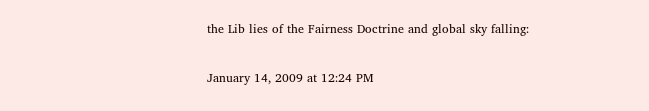the Lib lies of the Fairness Doctrine and global sky falling:

January 14, 2009 at 12:24 PM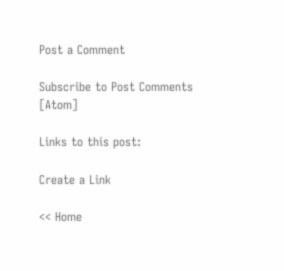Post a Comment

Subscribe to Post Comments [Atom]

Links to this post:

Create a Link

<< Home